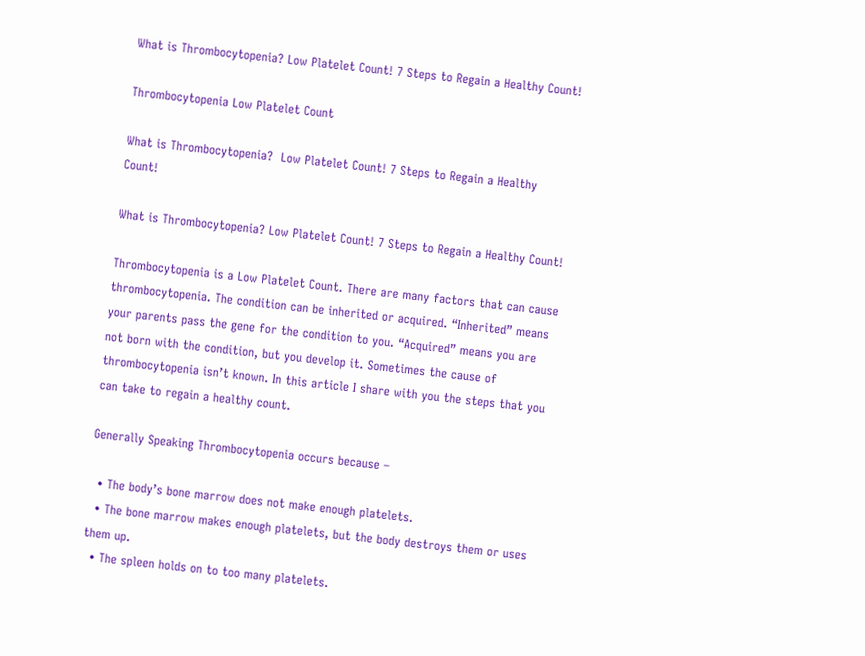What is Thrombocytopenia? Low Platelet Count! 7 Steps to Regain a Healthy Count!

Thrombocytopenia Low Platelet Count

What is Thrombocytopenia?  Low Platelet Count! 7 Steps to Regain a Healthy Count!

What is Thrombocytopenia? Low Platelet Count! 7 Steps to Regain a Healthy Count!

Thrombocytopenia is a Low Platelet Count. There are many factors that can cause thrombocytopenia. The condition can be inherited or acquired. “Inherited” means your parents pass the gene for the condition to you. “Acquired” means you are not born with the condition, but you develop it. Sometimes the cause of thrombocytopenia isn’t known. In this article I share with you the steps that you can take to regain a healthy count.

Generally Speaking Thrombocytopenia occurs because –

  • The body’s bone marrow does not make enough platelets.
  • The bone marrow makes enough platelets, but the body destroys them or uses them up.
  • The spleen holds on to too many platelets.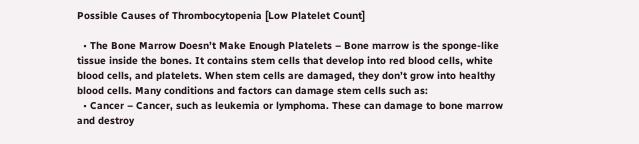Possible Causes of Thrombocytopenia [Low Platelet Count]

  • The Bone Marrow Doesn’t Make Enough Platelets – Bone marrow is the sponge-like tissue inside the bones. It contains stem cells that develop into red blood cells, white blood cells, and platelets. When stem cells are damaged, they don’t grow into healthy blood cells. Many conditions and factors can damage stem cells such as:
  • Cancer – Cancer, such as leukemia or lymphoma. These can damage to bone marrow and destroy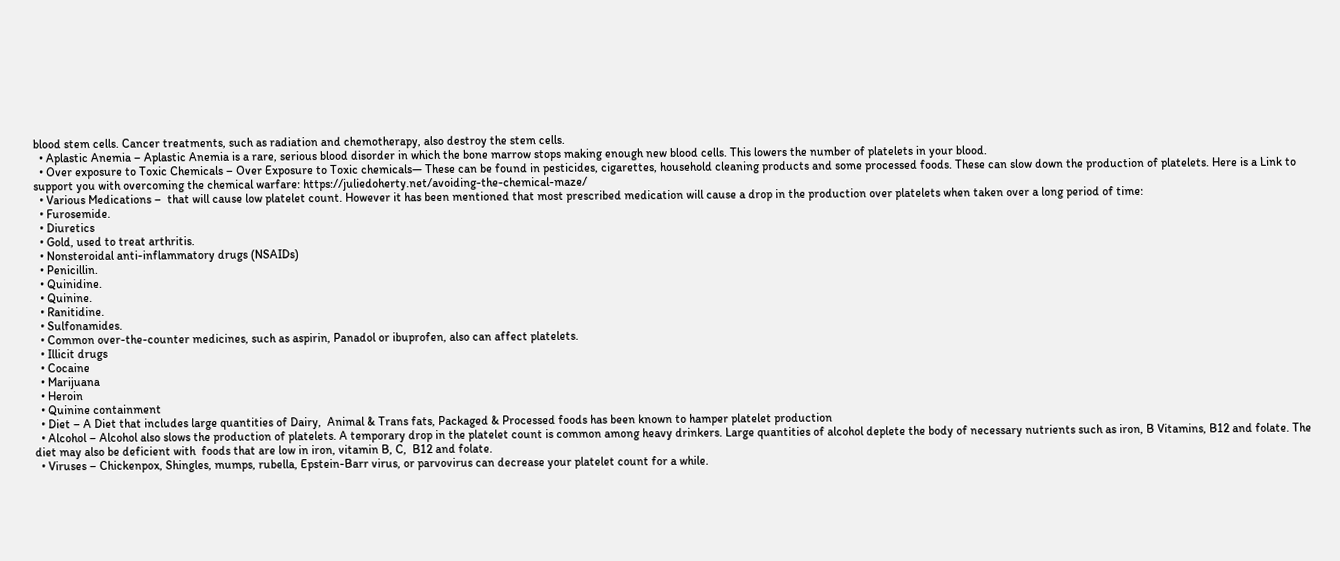blood stem cells. Cancer treatments, such as radiation and chemotherapy, also destroy the stem cells.
  • Aplastic Anemia – Aplastic Anemia is a rare, serious blood disorder in which the bone marrow stops making enough new blood cells. This lowers the number of platelets in your blood.
  • Over exposure to Toxic Chemicals – Over Exposure to Toxic chemicals— These can be found in pesticides, cigarettes, household cleaning products and some processed foods. These can slow down the production of platelets. Here is a Link to support you with overcoming the chemical warfare: https://juliedoherty.net/avoiding-the-chemical-maze/
  • Various Medications –  that will cause low platelet count. However it has been mentioned that most prescribed medication will cause a drop in the production over platelets when taken over a long period of time:
  • Furosemide.
  • Diuretics
  • Gold, used to treat arthritis.
  • Nonsteroidal anti-inflammatory drugs (NSAIDs)
  • Penicillin.
  • Quinidine.
  • Quinine.
  • Ranitidine.
  • Sulfonamides.
  • Common over-the-counter medicines, such as aspirin, Panadol or ibuprofen, also can affect platelets.
  • Illicit drugs
  • Cocaine
  • Marijuana
  • Heroin
  • Quinine containment
  • Diet – A Diet that includes large quantities of Dairy,  Animal & Trans fats, Packaged & Processed foods has been known to hamper platelet production
  • Alcohol – Alcohol also slows the production of platelets. A temporary drop in the platelet count is common among heavy drinkers. Large quantities of alcohol deplete the body of necessary nutrients such as iron, B Vitamins, B12 and folate. The diet may also be deficient with  foods that are low in iron, vitamin B, C,  B12 and folate.
  • Viruses – Chickenpox, Shingles, mumps, rubella, Epstein-Barr virus, or parvovirus can decrease your platelet count for a while.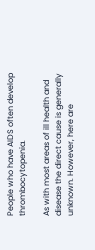People who have AIDS often develop thrombocytopenia.

As with most areas of ill health and disease the direct cause is generally unknown. However, here are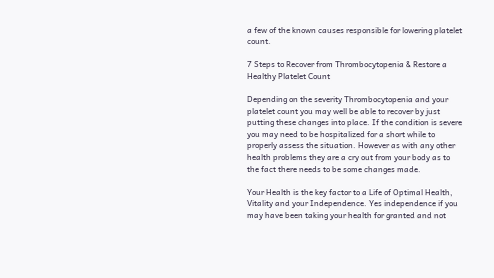a few of the known causes responsible for lowering platelet count.

7 Steps to Recover from Thrombocytopenia & Restore a Healthy Platelet Count

Depending on the severity Thrombocytopenia and your platelet count you may well be able to recover by just putting these changes into place. If the condition is severe you may need to be hospitalized for a short while to properly assess the situation. However as with any other health problems they are a cry out from your body as to the fact there needs to be some changes made.

Your Health is the key factor to a Life of Optimal Health, Vitality and your Independence. Yes independence if you may have been taking your health for granted and not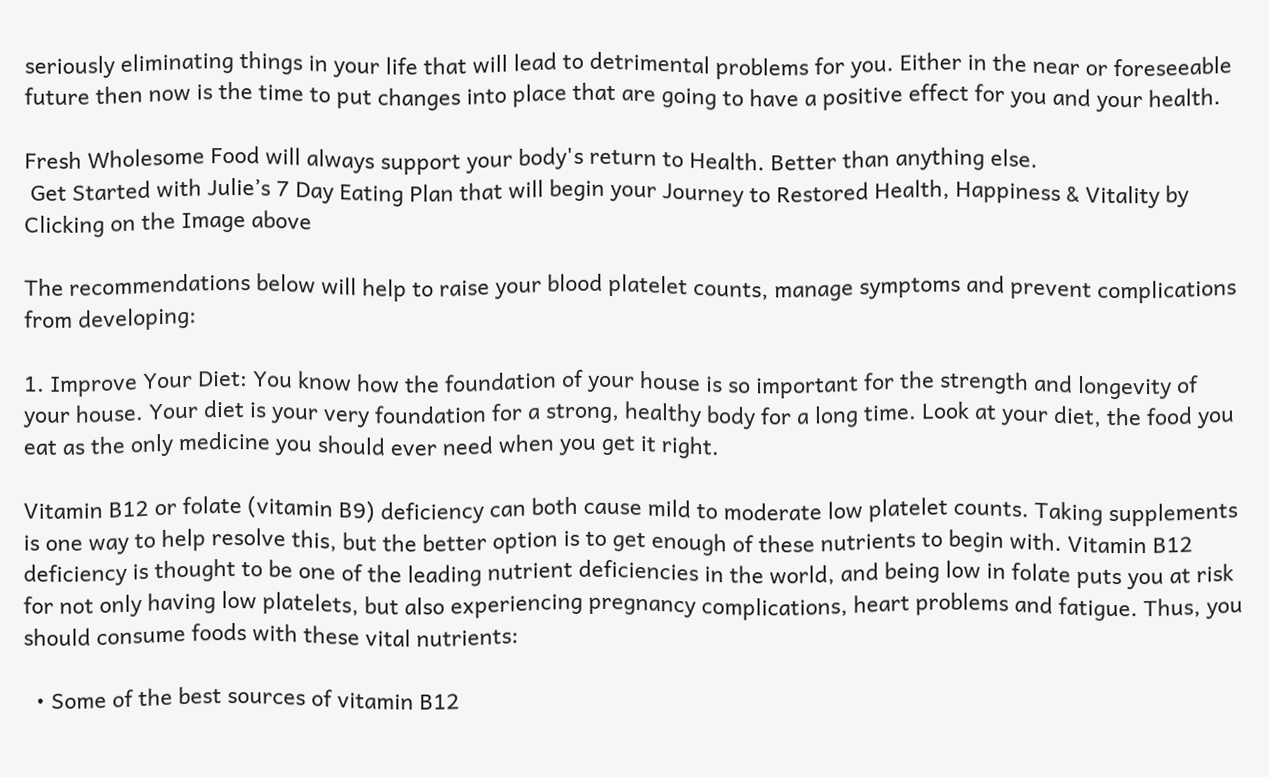seriously eliminating things in your life that will lead to detrimental problems for you. Either in the near or foreseeable future then now is the time to put changes into place that are going to have a positive effect for you and your health.

Fresh Wholesome Food will always support your body's return to Health. Better than anything else.
 Get Started with Julie’s 7 Day Eating Plan that will begin your Journey to Restored Health, Happiness & Vitality by Clicking on the Image above

The recommendations below will help to raise your blood platelet counts, manage symptoms and prevent complications from developing:

1. Improve Your Diet: You know how the foundation of your house is so important for the strength and longevity of your house. Your diet is your very foundation for a strong, healthy body for a long time. Look at your diet, the food you eat as the only medicine you should ever need when you get it right.

Vitamin B12 or folate (vitamin B9) deficiency can both cause mild to moderate low platelet counts. Taking supplements is one way to help resolve this, but the better option is to get enough of these nutrients to begin with. Vitamin B12 deficiency is thought to be one of the leading nutrient deficiencies in the world, and being low in folate puts you at risk for not only having low platelets, but also experiencing pregnancy complications, heart problems and fatigue. Thus, you should consume foods with these vital nutrients:

  • Some of the best sources of vitamin B12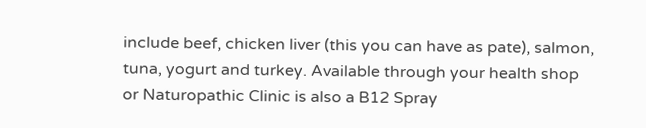include beef, chicken liver (this you can have as pate), salmon, tuna, yogurt and turkey. Available through your health shop or Naturopathic Clinic is also a B12 Spray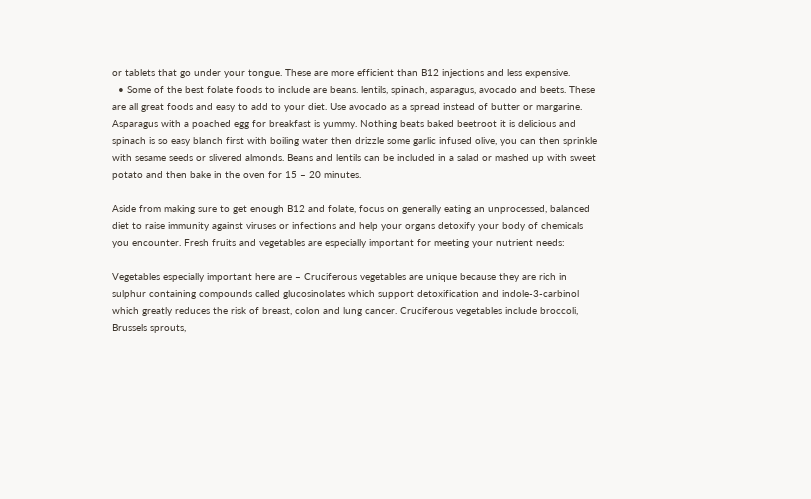or tablets that go under your tongue. These are more efficient than B12 injections and less expensive.
  • Some of the best folate foods to include are beans. lentils, spinach, asparagus, avocado and beets. These are all great foods and easy to add to your diet. Use avocado as a spread instead of butter or margarine. Asparagus with a poached egg for breakfast is yummy. Nothing beats baked beetroot it is delicious and spinach is so easy blanch first with boiling water then drizzle some garlic infused olive, you can then sprinkle with sesame seeds or slivered almonds. Beans and lentils can be included in a salad or mashed up with sweet potato and then bake in the oven for 15 – 20 minutes.

Aside from making sure to get enough B12 and folate, focus on generally eating an unprocessed, balanced diet to raise immunity against viruses or infections and help your organs detoxify your body of chemicals you encounter. Fresh fruits and vegetables are especially important for meeting your nutrient needs:

Vegetables especially important here are – Cruciferous vegetables are unique because they are rich in sulphur containing compounds called glucosinolates which support detoxification and indole-3-carbinol which greatly reduces the risk of breast, colon and lung cancer. Cruciferous vegetables include broccoli, Brussels sprouts,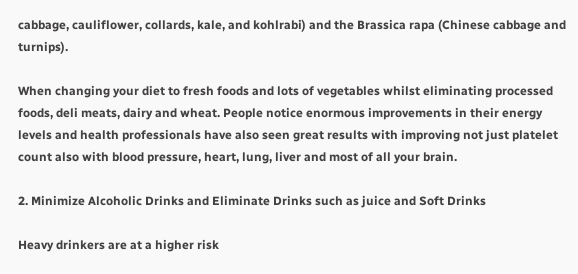cabbage, cauliflower, collards, kale, and kohlrabi) and the Brassica rapa (Chinese cabbage and turnips).

When changing your diet to fresh foods and lots of vegetables whilst eliminating processed foods, deli meats, dairy and wheat. People notice enormous improvements in their energy levels and health professionals have also seen great results with improving not just platelet count also with blood pressure, heart, lung, liver and most of all your brain.

2. Minimize Alcoholic Drinks and Eliminate Drinks such as juice and Soft Drinks

Heavy drinkers are at a higher risk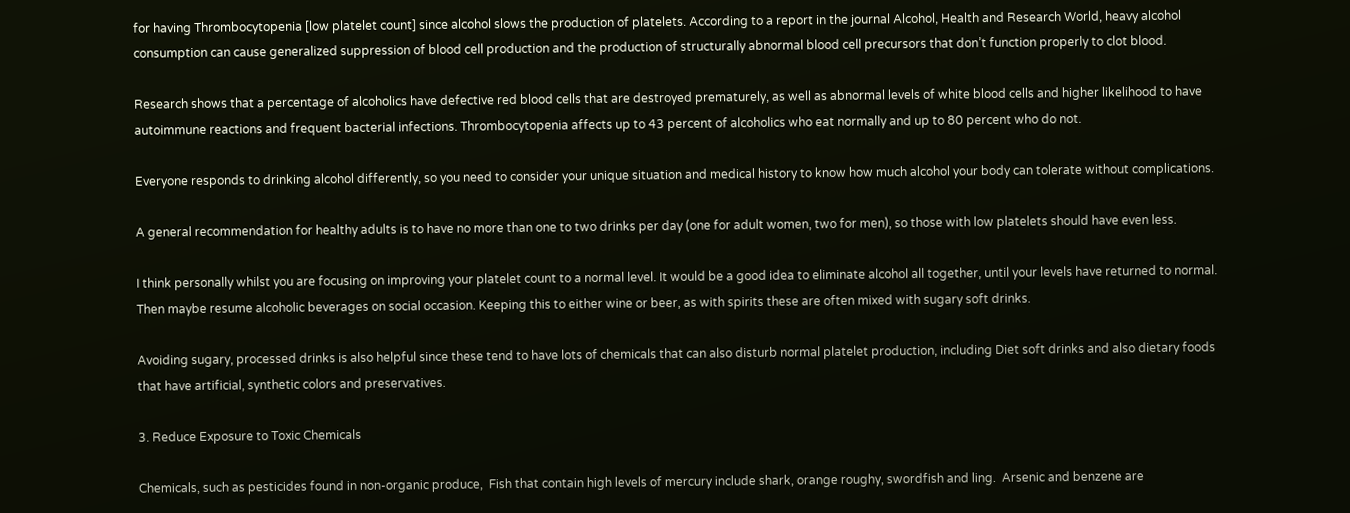for having Thrombocytopenia [low platelet count] since alcohol slows the production of platelets. According to a report in the journal Alcohol, Health and Research World, heavy alcohol consumption can cause generalized suppression of blood cell production and the production of structurally abnormal blood cell precursors that don’t function properly to clot blood.

Research shows that a percentage of alcoholics have defective red blood cells that are destroyed prematurely, as well as abnormal levels of white blood cells and higher likelihood to have autoimmune reactions and frequent bacterial infections. Thrombocytopenia affects up to 43 percent of alcoholics who eat normally and up to 80 percent who do not.

Everyone responds to drinking alcohol differently, so you need to consider your unique situation and medical history to know how much alcohol your body can tolerate without complications.

A general recommendation for healthy adults is to have no more than one to two drinks per day (one for adult women, two for men), so those with low platelets should have even less.

I think personally whilst you are focusing on improving your platelet count to a normal level. It would be a good idea to eliminate alcohol all together, until your levels have returned to normal. Then maybe resume alcoholic beverages on social occasion. Keeping this to either wine or beer, as with spirits these are often mixed with sugary soft drinks.

Avoiding sugary, processed drinks is also helpful since these tend to have lots of chemicals that can also disturb normal platelet production, including Diet soft drinks and also dietary foods that have artificial, synthetic colors and preservatives.

3. Reduce Exposure to Toxic Chemicals

Chemicals, such as pesticides found in non-organic produce,  Fish that contain high levels of mercury include shark, orange roughy, swordfish and ling.  Arsenic and benzene are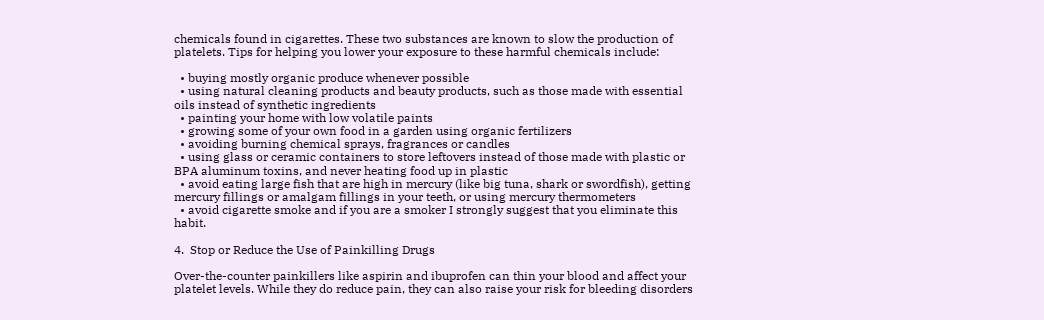chemicals found in cigarettes. These two substances are known to slow the production of platelets. Tips for helping you lower your exposure to these harmful chemicals include:

  • buying mostly organic produce whenever possible
  • using natural cleaning products and beauty products, such as those made with essential oils instead of synthetic ingredients
  • painting your home with low volatile paints
  • growing some of your own food in a garden using organic fertilizers
  • avoiding burning chemical sprays, fragrances or candles
  • using glass or ceramic containers to store leftovers instead of those made with plastic or BPA aluminum toxins, and never heating food up in plastic
  • avoid eating large fish that are high in mercury (like big tuna, shark or swordfish), getting mercury fillings or amalgam fillings in your teeth, or using mercury thermometers
  • avoid cigarette smoke and if you are a smoker I strongly suggest that you eliminate this habit.

4.  Stop or Reduce the Use of Painkilling Drugs

Over-the-counter painkillers like aspirin and ibuprofen can thin your blood and affect your platelet levels. While they do reduce pain, they can also raise your risk for bleeding disorders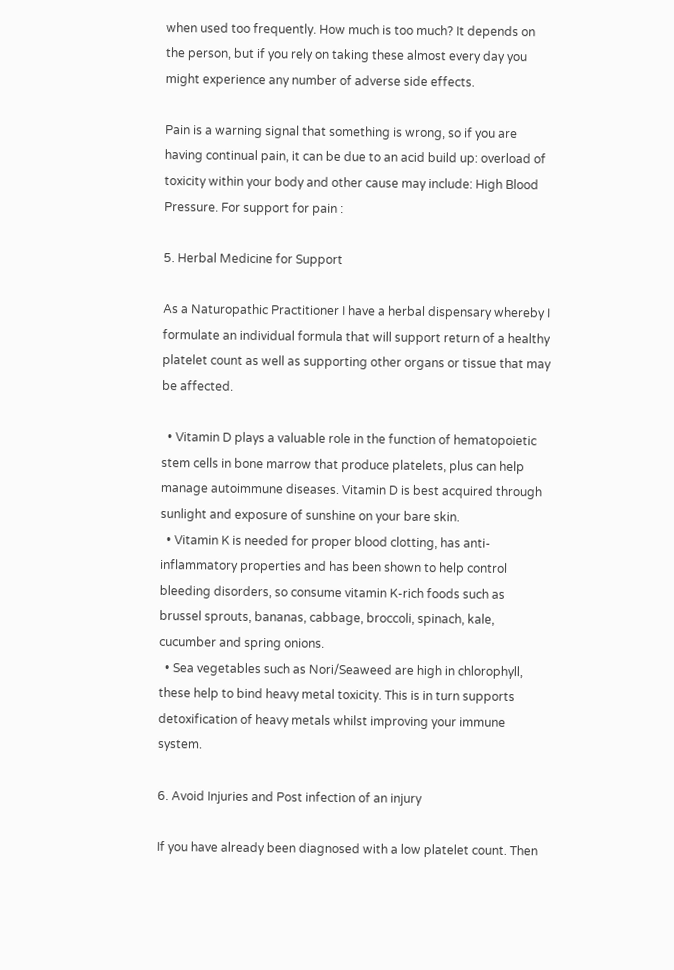when used too frequently. How much is too much? It depends on the person, but if you rely on taking these almost every day you might experience any number of adverse side effects.

Pain is a warning signal that something is wrong, so if you are having continual pain, it can be due to an acid build up: overload of toxicity within your body and other cause may include: High Blood Pressure. For support for pain :

5. Herbal Medicine for Support

As a Naturopathic Practitioner I have a herbal dispensary whereby I formulate an individual formula that will support return of a healthy platelet count as well as supporting other organs or tissue that may be affected.

  • Vitamin D plays a valuable role in the function of hematopoietic stem cells in bone marrow that produce platelets, plus can help manage autoimmune diseases. Vitamin D is best acquired through sunlight and exposure of sunshine on your bare skin.
  • Vitamin K is needed for proper blood clotting, has anti-inflammatory properties and has been shown to help control bleeding disorders, so consume vitamin K-rich foods such as brussel sprouts, bananas, cabbage, broccoli, spinach, kale, cucumber and spring onions.
  • Sea vegetables such as Nori/Seaweed are high in chlorophyll, these help to bind heavy metal toxicity. This is in turn supports detoxification of heavy metals whilst improving your immune system.

6. Avoid Injuries and Post infection of an injury

If you have already been diagnosed with a low platelet count. Then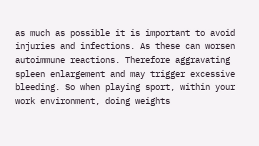as much as possible it is important to avoid injuries and infections. As these can worsen autoimmune reactions. Therefore aggravating spleen enlargement and may trigger excessive bleeding. So when playing sport, within your work environment, doing weights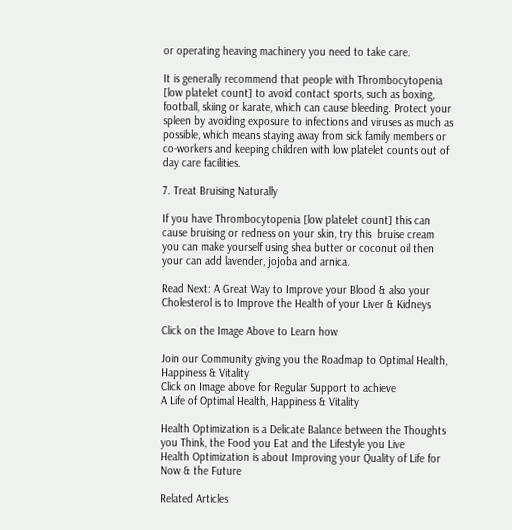or operating heaving machinery you need to take care.

It is generally recommend that people with Thrombocytopenia [low platelet count] to avoid contact sports, such as boxing, football, skiing or karate, which can cause bleeding. Protect your spleen by avoiding exposure to infections and viruses as much as possible, which means staying away from sick family members or co-workers and keeping children with low platelet counts out of day care facilities.

7. Treat Bruising Naturally

If you have Thrombocytopenia [low platelet count] this can cause bruising or redness on your skin, try this  bruise cream you can make yourself using shea butter or coconut oil then your can add lavender, jojoba and arnica.

Read Next: A Great Way to Improve your Blood & also your Cholesterol is to Improve the Health of your Liver & Kidneys

Click on the Image Above to Learn how

Join our Community giving you the Roadmap to Optimal Health, Happiness & Vitality
Click on Image above for Regular Support to achieve
A Life of Optimal Health, Happiness & Vitality

Health Optimization is a Delicate Balance between the Thoughts you Think, the Food you Eat and the Lifestyle you Live
Health Optimization is about Improving your Quality of Life for Now & the Future

Related Articles